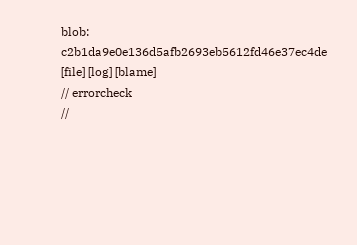blob: c2b1da9e0e136d5afb2693eb5612fd46e37ec4de [file] [log] [blame]
// errorcheck
//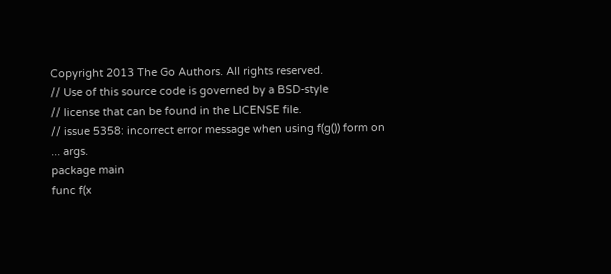Copyright 2013 The Go Authors. All rights reserved.
// Use of this source code is governed by a BSD-style
// license that can be found in the LICENSE file.
// issue 5358: incorrect error message when using f(g()) form on ... args.
package main
func f(x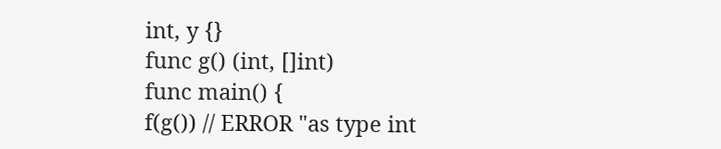int, y {}
func g() (int, []int)
func main() {
f(g()) // ERROR "as type int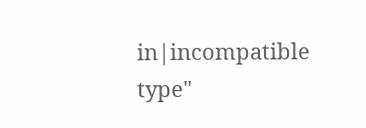in|incompatible type"